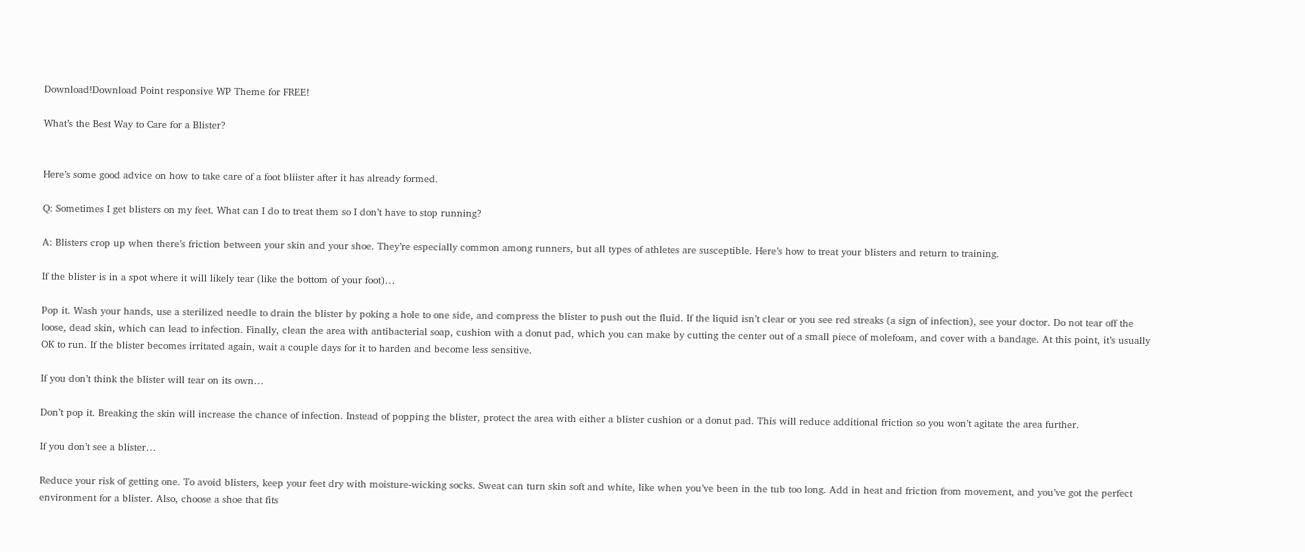Download!Download Point responsive WP Theme for FREE!

What’s the Best Way to Care for a Blister?


Here’s some good advice on how to take care of a foot bliister after it has already formed.

Q: Sometimes I get blisters on my feet. What can I do to treat them so I don’t have to stop running?

A: Blisters crop up when there’s friction between your skin and your shoe. They’re especially common among runners, but all types of athletes are susceptible. Here’s how to treat your blisters and return to training.

If the blister is in a spot where it will likely tear (like the bottom of your foot)…

Pop it. Wash your hands, use a sterilized needle to drain the blister by poking a hole to one side, and compress the blister to push out the fluid. If the liquid isn’t clear or you see red streaks (a sign of infection), see your doctor. Do not tear off the loose, dead skin, which can lead to infection. Finally, clean the area with antibacterial soap, cushion with a donut pad, which you can make by cutting the center out of a small piece of molefoam, and cover with a bandage. At this point, it’s usually OK to run. If the blister becomes irritated again, wait a couple days for it to harden and become less sensitive.

If you don’t think the blister will tear on its own…

Don’t pop it. Breaking the skin will increase the chance of infection. Instead of popping the blister, protect the area with either a blister cushion or a donut pad. This will reduce additional friction so you won’t agitate the area further.

If you don’t see a blister…

Reduce your risk of getting one. To avoid blisters, keep your feet dry with moisture-wicking socks. Sweat can turn skin soft and white, like when you’ve been in the tub too long. Add in heat and friction from movement, and you’ve got the perfect environment for a blister. Also, choose a shoe that fits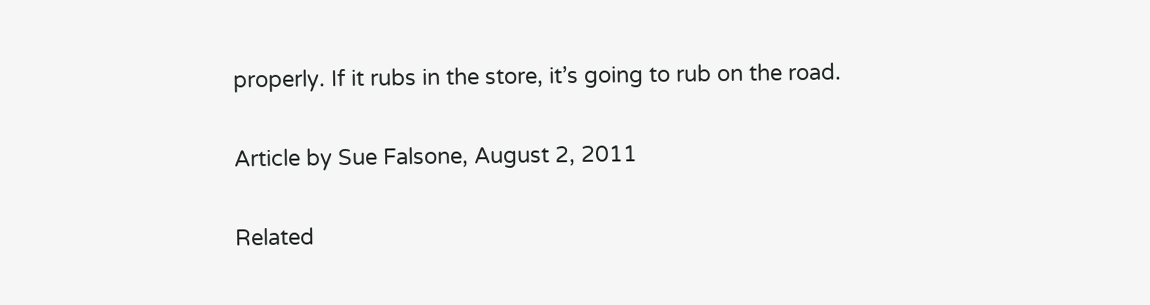properly. If it rubs in the store, it’s going to rub on the road.


Article by Sue Falsone, August 2, 2011


Related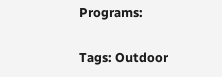Programs:

Tags: Outdoor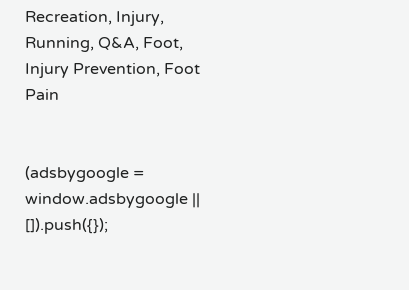Recreation, Injury, Running, Q&A, Foot, Injury Prevention, Foot Pain


(adsbygoogle = window.adsbygoogle || []).push({});